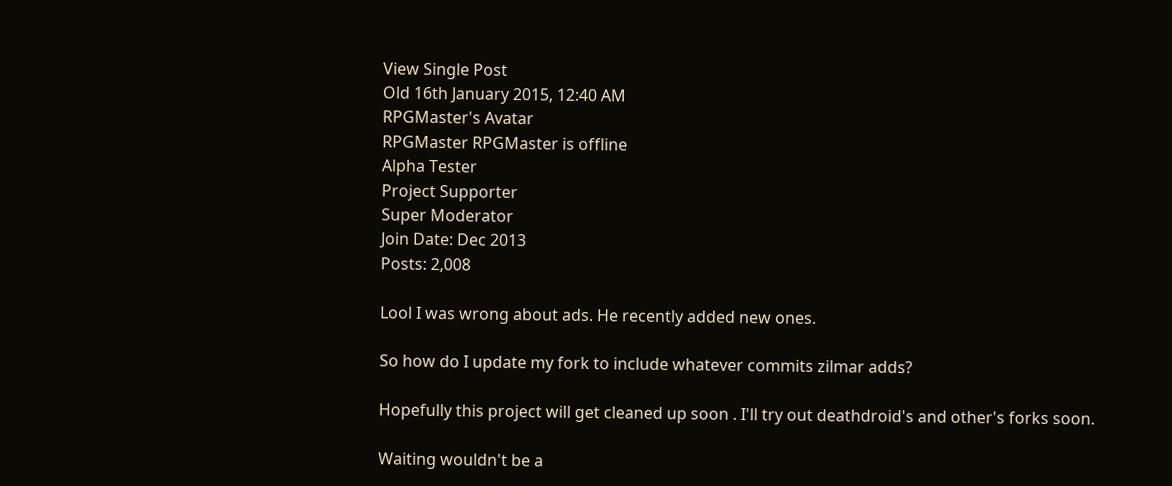View Single Post
Old 16th January 2015, 12:40 AM
RPGMaster's Avatar
RPGMaster RPGMaster is offline
Alpha Tester
Project Supporter
Super Moderator
Join Date: Dec 2013
Posts: 2,008

Lool I was wrong about ads. He recently added new ones.

So how do I update my fork to include whatever commits zilmar adds?

Hopefully this project will get cleaned up soon . I'll try out deathdroid's and other's forks soon.

Waiting wouldn't be a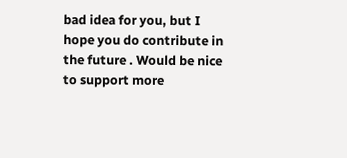bad idea for you, but I hope you do contribute in the future . Would be nice to support more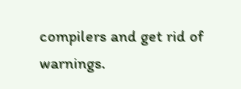compilers and get rid of warnings.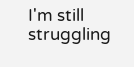I'm still struggling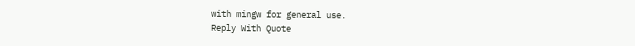with mingw for general use.
Reply With Quote